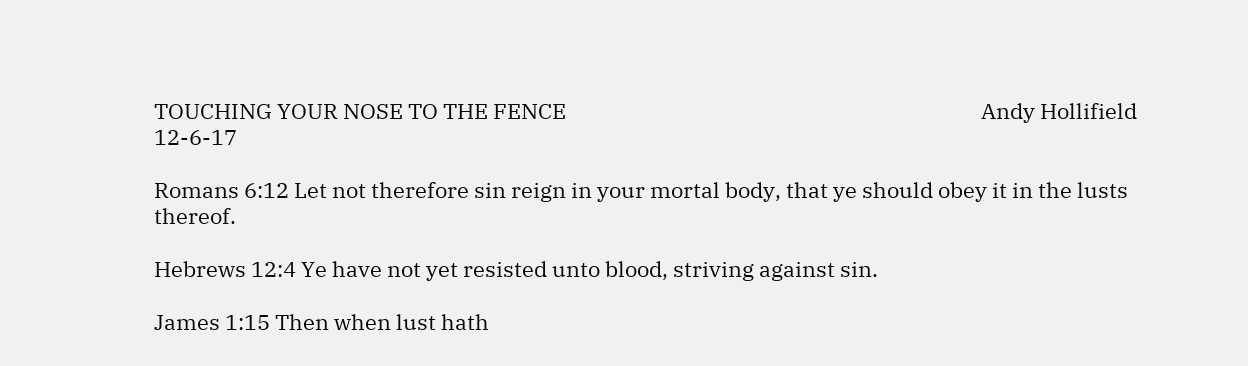TOUCHING YOUR NOSE TO THE FENCE                                                                                   Andy Hollifield 12-6-17

Romans 6:12 Let not therefore sin reign in your mortal body, that ye should obey it in the lusts thereof.

Hebrews 12:4 Ye have not yet resisted unto blood, striving against sin.

James 1:15 Then when lust hath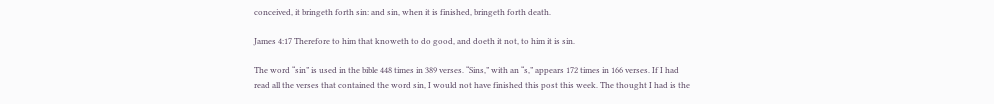conceived, it bringeth forth sin: and sin, when it is finished, bringeth forth death.

James 4:17 Therefore to him that knoweth to do good, and doeth it not, to him it is sin.

The word “sin” is used in the bible 448 times in 389 verses. “Sins,” with an “s,” appears 172 times in 166 verses. If I had read all the verses that contained the word sin, I would not have finished this post this week. The thought I had is the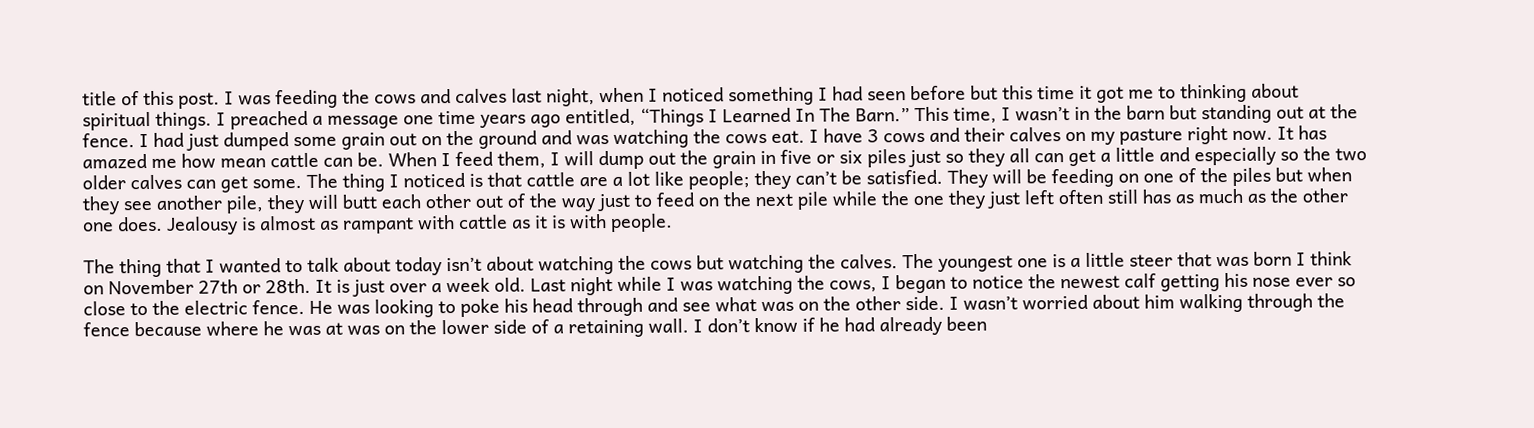title of this post. I was feeding the cows and calves last night, when I noticed something I had seen before but this time it got me to thinking about spiritual things. I preached a message one time years ago entitled, “Things I Learned In The Barn.” This time, I wasn’t in the barn but standing out at the fence. I had just dumped some grain out on the ground and was watching the cows eat. I have 3 cows and their calves on my pasture right now. It has amazed me how mean cattle can be. When I feed them, I will dump out the grain in five or six piles just so they all can get a little and especially so the two older calves can get some. The thing I noticed is that cattle are a lot like people; they can’t be satisfied. They will be feeding on one of the piles but when they see another pile, they will butt each other out of the way just to feed on the next pile while the one they just left often still has as much as the other one does. Jealousy is almost as rampant with cattle as it is with people.

The thing that I wanted to talk about today isn’t about watching the cows but watching the calves. The youngest one is a little steer that was born I think on November 27th or 28th. It is just over a week old. Last night while I was watching the cows, I began to notice the newest calf getting his nose ever so close to the electric fence. He was looking to poke his head through and see what was on the other side. I wasn’t worried about him walking through the fence because where he was at was on the lower side of a retaining wall. I don’t know if he had already been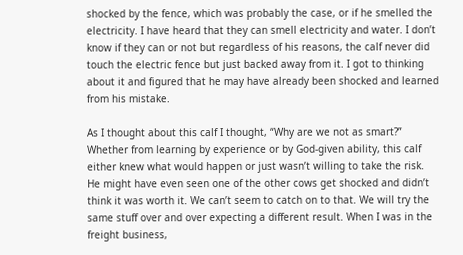shocked by the fence, which was probably the case, or if he smelled the electricity. I have heard that they can smell electricity and water. I don’t know if they can or not but regardless of his reasons, the calf never did touch the electric fence but just backed away from it. I got to thinking about it and figured that he may have already been shocked and learned from his mistake.

As I thought about this calf I thought, “Why are we not as smart?” Whether from learning by experience or by God-given ability, this calf either knew what would happen or just wasn’t willing to take the risk. He might have even seen one of the other cows get shocked and didn’t think it was worth it. We can’t seem to catch on to that. We will try the same stuff over and over expecting a different result. When I was in the freight business,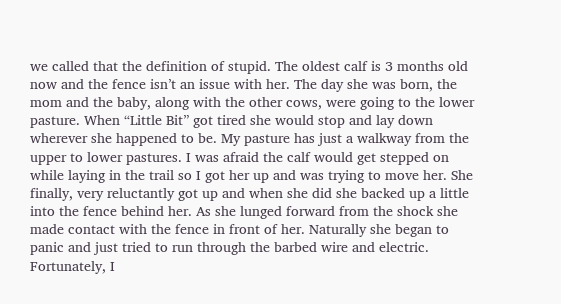we called that the definition of stupid. The oldest calf is 3 months old now and the fence isn’t an issue with her. The day she was born, the mom and the baby, along with the other cows, were going to the lower pasture. When “Little Bit” got tired she would stop and lay down wherever she happened to be. My pasture has just a walkway from the upper to lower pastures. I was afraid the calf would get stepped on while laying in the trail so I got her up and was trying to move her. She finally, very reluctantly got up and when she did she backed up a little into the fence behind her. As she lunged forward from the shock she made contact with the fence in front of her. Naturally she began to panic and just tried to run through the barbed wire and electric. Fortunately, I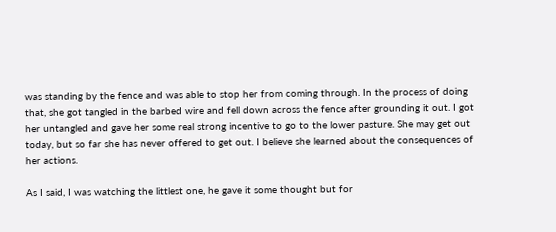was standing by the fence and was able to stop her from coming through. In the process of doing that, she got tangled in the barbed wire and fell down across the fence after grounding it out. I got her untangled and gave her some real strong incentive to go to the lower pasture. She may get out today, but so far she has never offered to get out. I believe she learned about the consequences of her actions.

As I said, I was watching the littlest one, he gave it some thought but for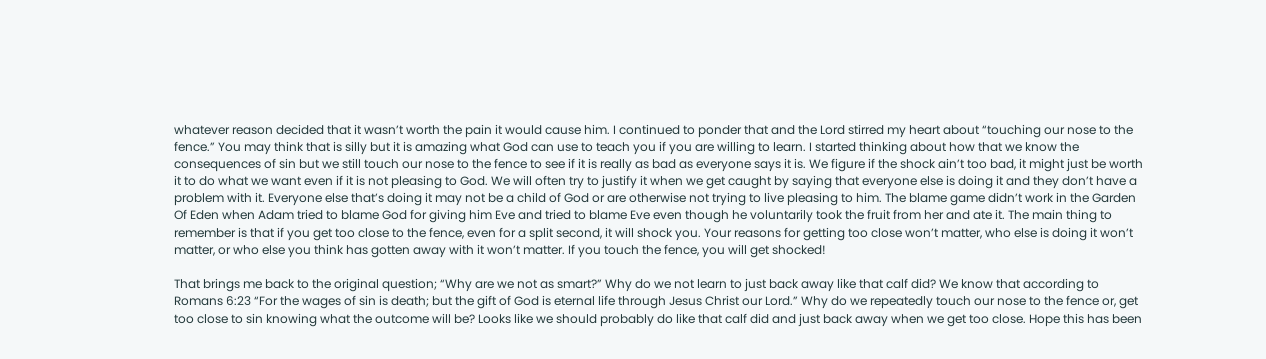whatever reason decided that it wasn’t worth the pain it would cause him. I continued to ponder that and the Lord stirred my heart about “touching our nose to the fence.” You may think that is silly but it is amazing what God can use to teach you if you are willing to learn. I started thinking about how that we know the consequences of sin but we still touch our nose to the fence to see if it is really as bad as everyone says it is. We figure if the shock ain’t too bad, it might just be worth it to do what we want even if it is not pleasing to God. We will often try to justify it when we get caught by saying that everyone else is doing it and they don’t have a problem with it. Everyone else that’s doing it may not be a child of God or are otherwise not trying to live pleasing to him. The blame game didn’t work in the Garden Of Eden when Adam tried to blame God for giving him Eve and tried to blame Eve even though he voluntarily took the fruit from her and ate it. The main thing to remember is that if you get too close to the fence, even for a split second, it will shock you. Your reasons for getting too close won’t matter, who else is doing it won’t matter, or who else you think has gotten away with it won’t matter. If you touch the fence, you will get shocked!

That brings me back to the original question; “Why are we not as smart?” Why do we not learn to just back away like that calf did? We know that according to Romans 6:23 “For the wages of sin is death; but the gift of God is eternal life through Jesus Christ our Lord.” Why do we repeatedly touch our nose to the fence or, get too close to sin knowing what the outcome will be? Looks like we should probably do like that calf did and just back away when we get too close. Hope this has been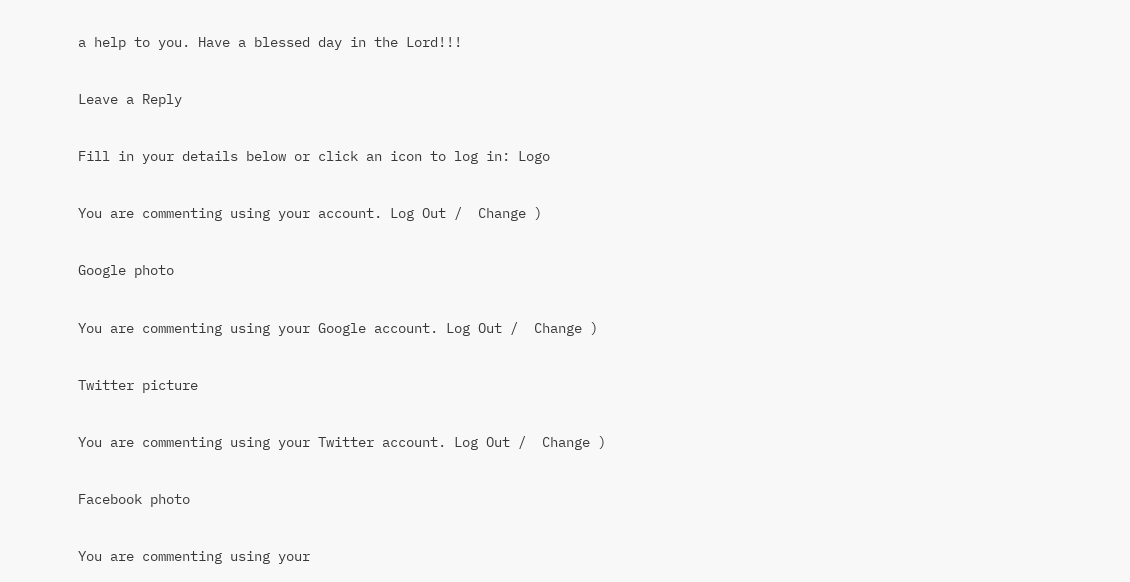a help to you. Have a blessed day in the Lord!!!

Leave a Reply

Fill in your details below or click an icon to log in: Logo

You are commenting using your account. Log Out /  Change )

Google photo

You are commenting using your Google account. Log Out /  Change )

Twitter picture

You are commenting using your Twitter account. Log Out /  Change )

Facebook photo

You are commenting using your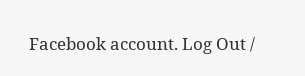Facebook account. Log Out /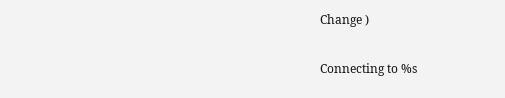Change )

Connecting to %s